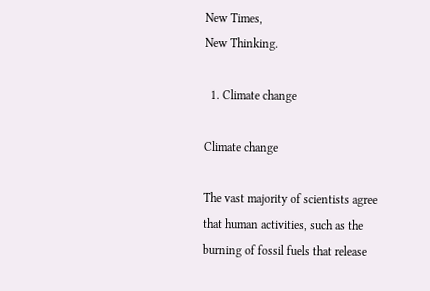New Times,
New Thinking.

  1. Climate change

Climate change

The vast majority of scientists agree that human activities, such as the burning of fossil fuels that release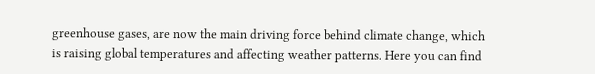greenhouse gases, are now the main driving force behind climate change, which is raising global temperatures and affecting weather patterns. Here you can find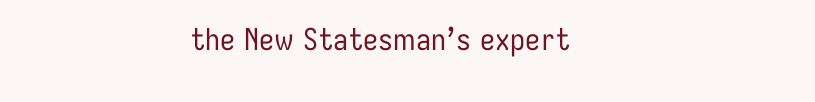the New Statesman’s expert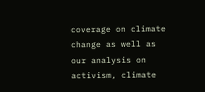coverage on climate change as well as our analysis on activism, climate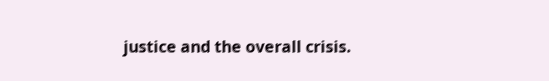justice and the overall crisis.